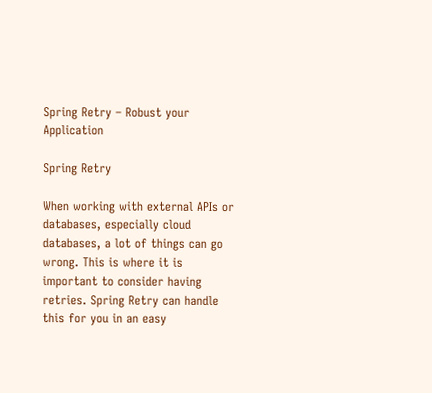Spring Retry – Robust your Application

Spring Retry

When working with external APIs or databases, especially cloud databases, a lot of things can go wrong. This is where it is important to consider having retries. Spring Retry can handle this for you in an easy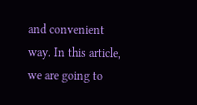and convenient way. In this article, we are going to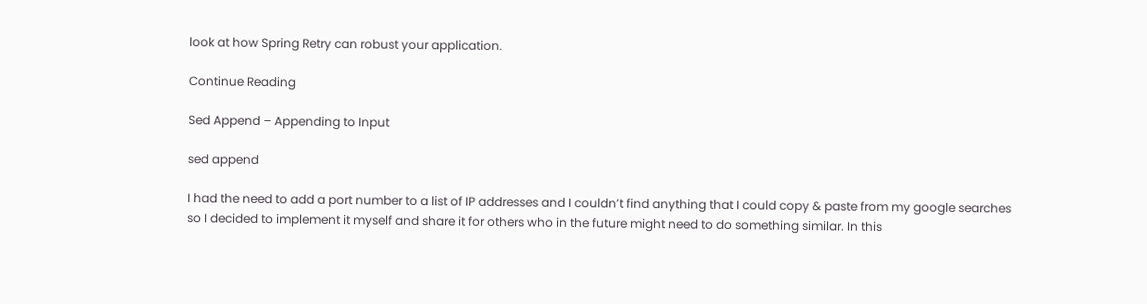look at how Spring Retry can robust your application.

Continue Reading

Sed Append – Appending to Input

sed append

I had the need to add a port number to a list of IP addresses and I couldn’t find anything that I could copy & paste from my google searches so I decided to implement it myself and share it for others who in the future might need to do something similar. In this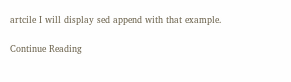artcile I will display sed append with that example.

Continue Reading